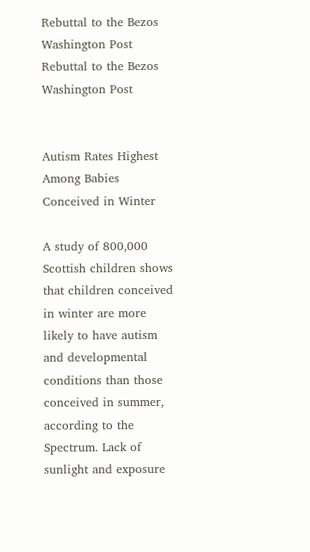Rebuttal to the Bezos Washington Post Rebuttal to the Bezos Washington Post


Autism Rates Highest Among Babies Conceived in Winter

A study of 800,000 Scottish children shows that children conceived in winter are more likely to have autism and developmental conditions than those conceived in summer, according to the Spectrum. Lack of sunlight and exposure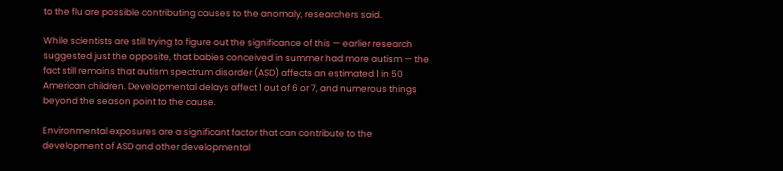to the flu are possible contributing causes to the anomaly, researchers said.

While scientists are still trying to figure out the significance of this — earlier research suggested just the opposite, that babies conceived in summer had more autism — the fact still remains that autism spectrum disorder (ASD) affects an estimated 1 in 50 American children. Developmental delays affect 1 out of 6 or 7, and numerous things beyond the season point to the cause.

Environmental exposures are a significant factor that can contribute to the development of ASD and other developmental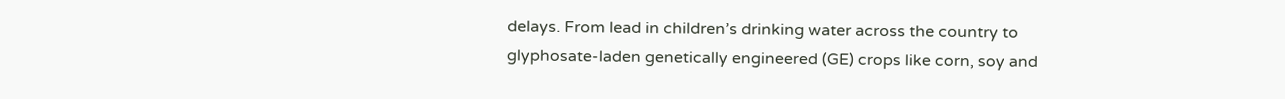delays. From lead in children’s drinking water across the country to glyphosate-laden genetically engineered (GE) crops like corn, soy and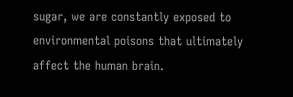sugar, we are constantly exposed to environmental poisons that ultimately affect the human brain.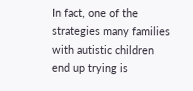In fact, one of the strategies many families with autistic children end up trying is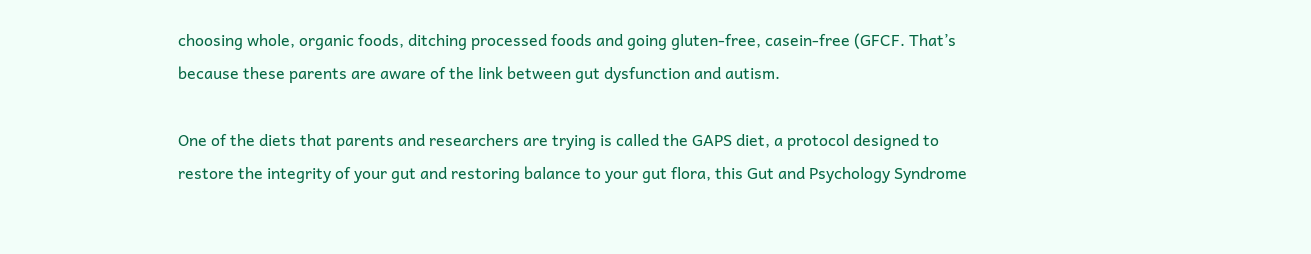choosing whole, organic foods, ditching processed foods and going gluten-free, casein-free (GFCF. That’s because these parents are aware of the link between gut dysfunction and autism.

One of the diets that parents and researchers are trying is called the GAPS diet, a protocol designed to restore the integrity of your gut and restoring balance to your gut flora, this Gut and Psychology Syndrome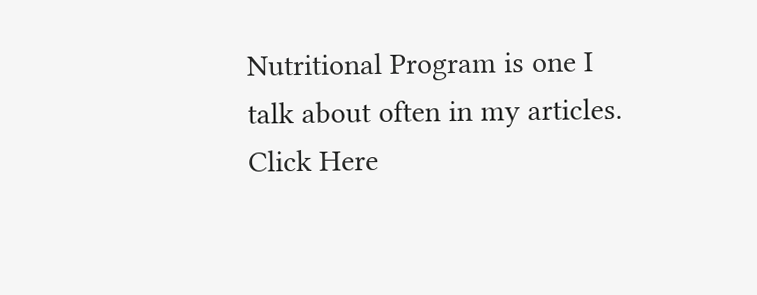Nutritional Program is one I talk about often in my articles.
Click Here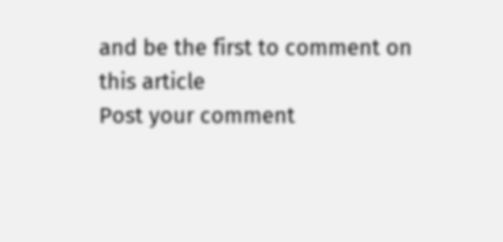and be the first to comment on this article
Post your comment